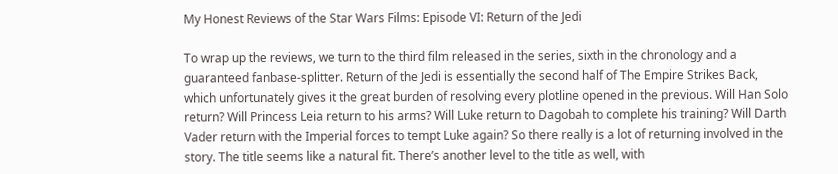My Honest Reviews of the Star Wars Films: Episode VI: Return of the Jedi

To wrap up the reviews, we turn to the third film released in the series, sixth in the chronology and a guaranteed fanbase-splitter. Return of the Jedi is essentially the second half of The Empire Strikes Back, which unfortunately gives it the great burden of resolving every plotline opened in the previous. Will Han Solo return? Will Princess Leia return to his arms? Will Luke return to Dagobah to complete his training? Will Darth Vader return with the Imperial forces to tempt Luke again? So there really is a lot of returning involved in the story. The title seems like a natural fit. There’s another level to the title as well, with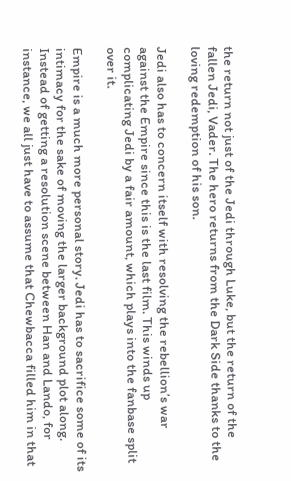the return not just of the Jedi through Luke, but the return of the fallen Jedi, Vader. The hero returns from the Dark Side thanks to the loving redemption of his son.

Jedi also has to concern itself with resolving the rebellion’s war against the Empire since this is the last film. This winds up complicating Jedi by a fair amount, which plays into the fanbase split over it.

Empire is a much more personal story. Jedi has to sacrifice some of its intimacy for the sake of moving the larger background plot along. Instead of getting a resolution scene between Han and Lando, for instance, we all just have to assume that Chewbacca filled him in that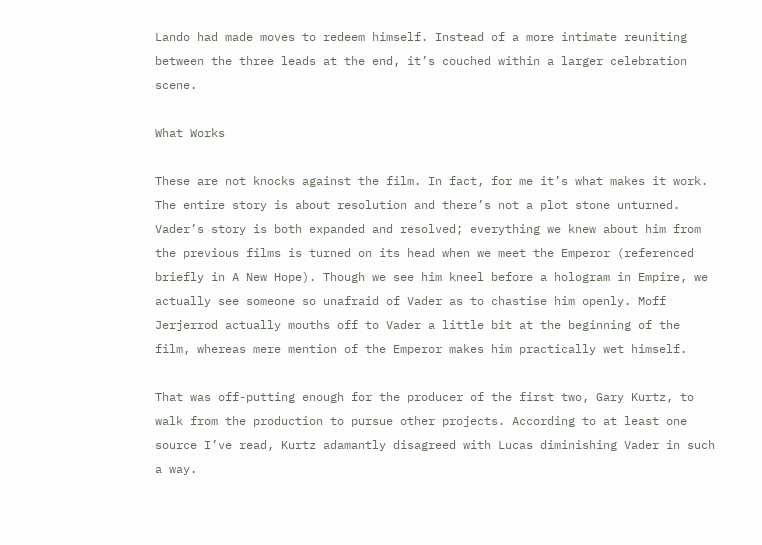Lando had made moves to redeem himself. Instead of a more intimate reuniting between the three leads at the end, it’s couched within a larger celebration scene.

What Works

These are not knocks against the film. In fact, for me it’s what makes it work. The entire story is about resolution and there’s not a plot stone unturned. Vader’s story is both expanded and resolved; everything we knew about him from the previous films is turned on its head when we meet the Emperor (referenced briefly in A New Hope). Though we see him kneel before a hologram in Empire, we actually see someone so unafraid of Vader as to chastise him openly. Moff Jerjerrod actually mouths off to Vader a little bit at the beginning of the film, whereas mere mention of the Emperor makes him practically wet himself.

That was off-putting enough for the producer of the first two, Gary Kurtz, to walk from the production to pursue other projects. According to at least one source I’ve read, Kurtz adamantly disagreed with Lucas diminishing Vader in such a way.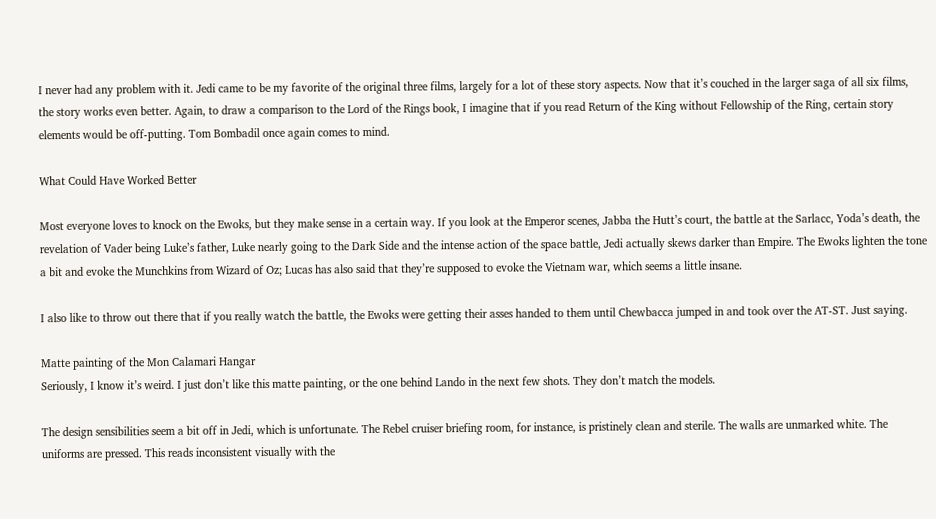I never had any problem with it. Jedi came to be my favorite of the original three films, largely for a lot of these story aspects. Now that it’s couched in the larger saga of all six films, the story works even better. Again, to draw a comparison to the Lord of the Rings book, I imagine that if you read Return of the King without Fellowship of the Ring, certain story elements would be off-putting. Tom Bombadil once again comes to mind.

What Could Have Worked Better

Most everyone loves to knock on the Ewoks, but they make sense in a certain way. If you look at the Emperor scenes, Jabba the Hutt’s court, the battle at the Sarlacc, Yoda’s death, the revelation of Vader being Luke’s father, Luke nearly going to the Dark Side and the intense action of the space battle, Jedi actually skews darker than Empire. The Ewoks lighten the tone a bit and evoke the Munchkins from Wizard of Oz; Lucas has also said that they’re supposed to evoke the Vietnam war, which seems a little insane.

I also like to throw out there that if you really watch the battle, the Ewoks were getting their asses handed to them until Chewbacca jumped in and took over the AT-ST. Just saying.

Matte painting of the Mon Calamari Hangar
Seriously, I know it’s weird. I just don’t like this matte painting, or the one behind Lando in the next few shots. They don’t match the models.

The design sensibilities seem a bit off in Jedi, which is unfortunate. The Rebel cruiser briefing room, for instance, is pristinely clean and sterile. The walls are unmarked white. The uniforms are pressed. This reads inconsistent visually with the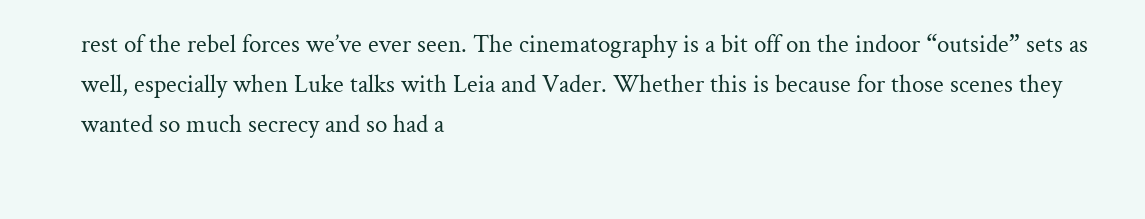rest of the rebel forces we’ve ever seen. The cinematography is a bit off on the indoor “outside” sets as well, especially when Luke talks with Leia and Vader. Whether this is because for those scenes they wanted so much secrecy and so had a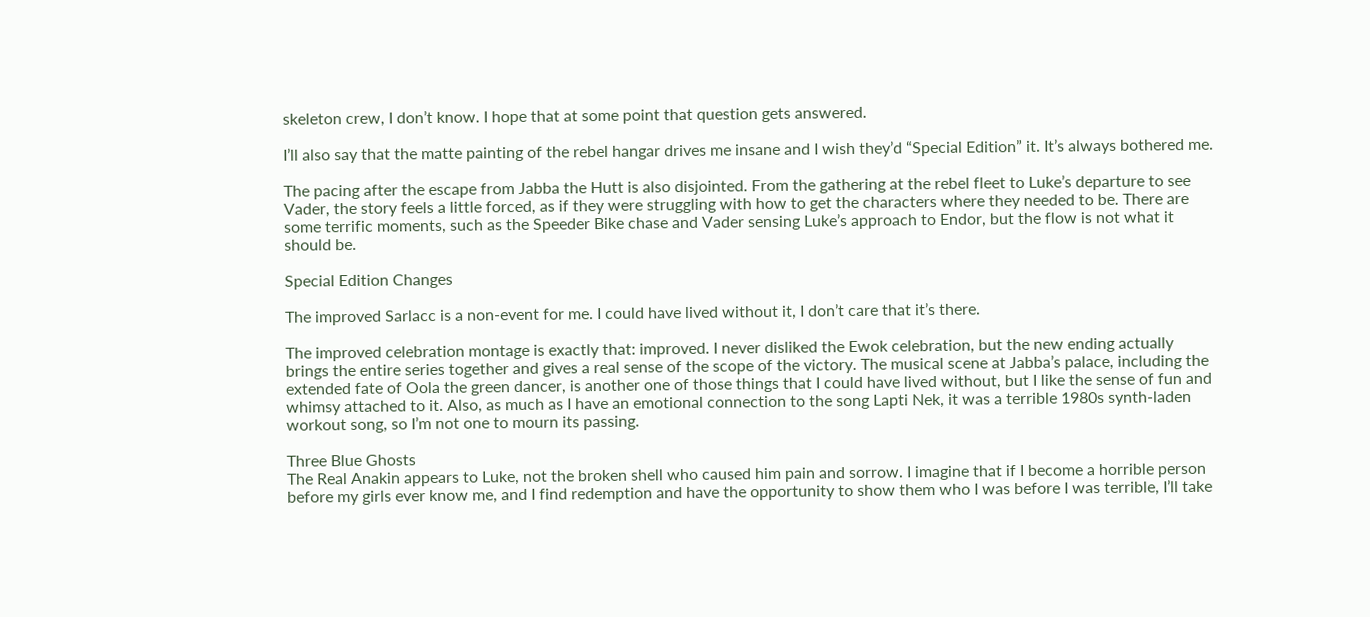skeleton crew, I don’t know. I hope that at some point that question gets answered.

I’ll also say that the matte painting of the rebel hangar drives me insane and I wish they’d “Special Edition” it. It’s always bothered me.

The pacing after the escape from Jabba the Hutt is also disjointed. From the gathering at the rebel fleet to Luke’s departure to see Vader, the story feels a little forced, as if they were struggling with how to get the characters where they needed to be. There are some terrific moments, such as the Speeder Bike chase and Vader sensing Luke’s approach to Endor, but the flow is not what it should be.

Special Edition Changes

The improved Sarlacc is a non-event for me. I could have lived without it, I don’t care that it’s there.

The improved celebration montage is exactly that: improved. I never disliked the Ewok celebration, but the new ending actually brings the entire series together and gives a real sense of the scope of the victory. The musical scene at Jabba’s palace, including the extended fate of Oola the green dancer, is another one of those things that I could have lived without, but I like the sense of fun and whimsy attached to it. Also, as much as I have an emotional connection to the song Lapti Nek, it was a terrible 1980s synth-laden workout song, so I’m not one to mourn its passing.

Three Blue Ghosts
The Real Anakin appears to Luke, not the broken shell who caused him pain and sorrow. I imagine that if I become a horrible person before my girls ever know me, and I find redemption and have the opportunity to show them who I was before I was terrible, I’ll take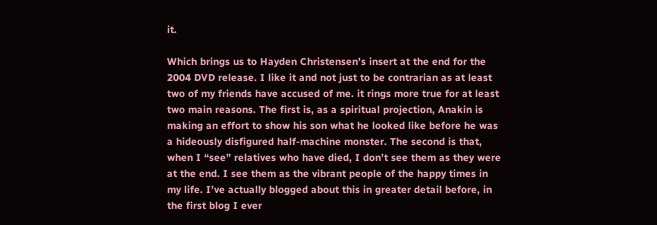it.

Which brings us to Hayden Christensen’s insert at the end for the 2004 DVD release. I like it and not just to be contrarian as at least two of my friends have accused of me. it rings more true for at least two main reasons. The first is, as a spiritual projection, Anakin is making an effort to show his son what he looked like before he was a hideously disfigured half-machine monster. The second is that, when I “see” relatives who have died, I don’t see them as they were at the end. I see them as the vibrant people of the happy times in my life. I’ve actually blogged about this in greater detail before, in the first blog I ever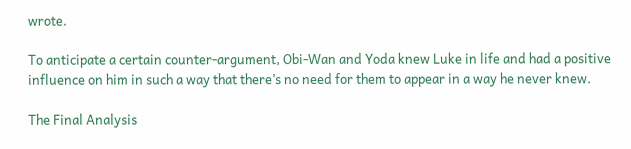wrote.

To anticipate a certain counter-argument, Obi-Wan and Yoda knew Luke in life and had a positive influence on him in such a way that there’s no need for them to appear in a way he never knew.

The Final Analysis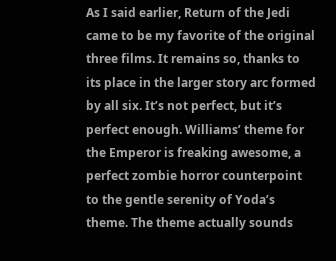As I said earlier, Return of the Jedi came to be my favorite of the original three films. It remains so, thanks to its place in the larger story arc formed by all six. It’s not perfect, but it’s perfect enough. Williams’ theme for the Emperor is freaking awesome, a perfect zombie horror counterpoint to the gentle serenity of Yoda’s theme. The theme actually sounds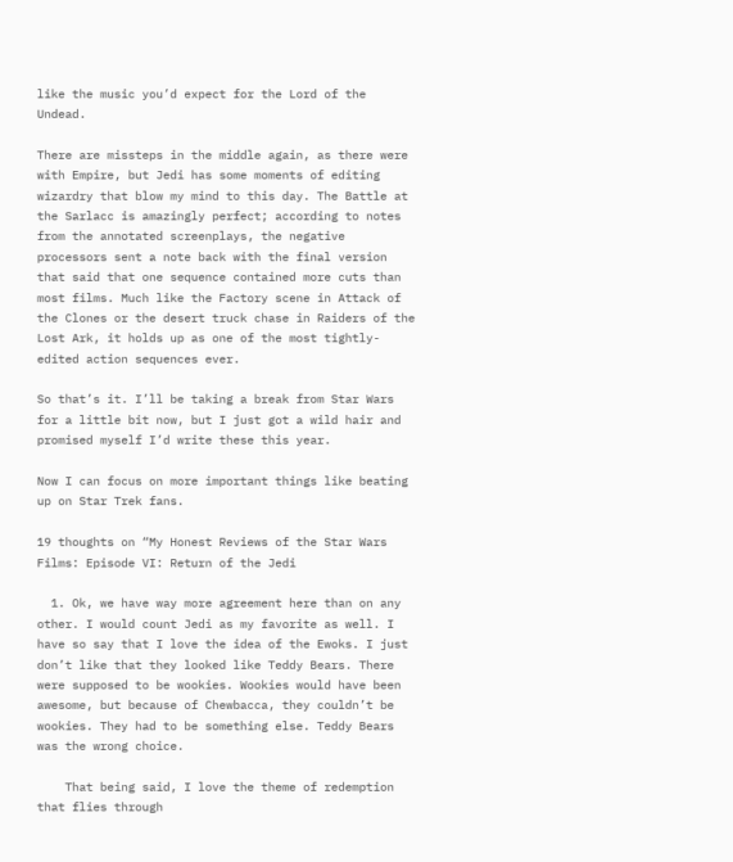like the music you’d expect for the Lord of the Undead.

There are missteps in the middle again, as there were with Empire, but Jedi has some moments of editing wizardry that blow my mind to this day. The Battle at the Sarlacc is amazingly perfect; according to notes from the annotated screenplays, the negative processors sent a note back with the final version that said that one sequence contained more cuts than most films. Much like the Factory scene in Attack of the Clones or the desert truck chase in Raiders of the Lost Ark, it holds up as one of the most tightly-edited action sequences ever.

So that’s it. I’ll be taking a break from Star Wars for a little bit now, but I just got a wild hair and promised myself I’d write these this year.

Now I can focus on more important things like beating up on Star Trek fans.

19 thoughts on “My Honest Reviews of the Star Wars Films: Episode VI: Return of the Jedi

  1. Ok, we have way more agreement here than on any other. I would count Jedi as my favorite as well. I have so say that I love the idea of the Ewoks. I just don’t like that they looked like Teddy Bears. There were supposed to be wookies. Wookies would have been awesome, but because of Chewbacca, they couldn’t be wookies. They had to be something else. Teddy Bears was the wrong choice.

    That being said, I love the theme of redemption that flies through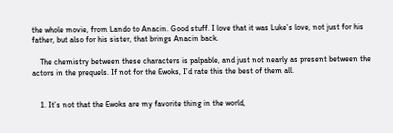the whole movie, from Lando to Anacin. Good stuff. I love that it was Luke’s love, not just for his father, but also for his sister, that brings Anacin back.

    The chemistry between these characters is palpable, and just not nearly as present between the actors in the prequels. If not for the Ewoks, I’d rate this the best of them all.


    1. It’s not that the Ewoks are my favorite thing in the world,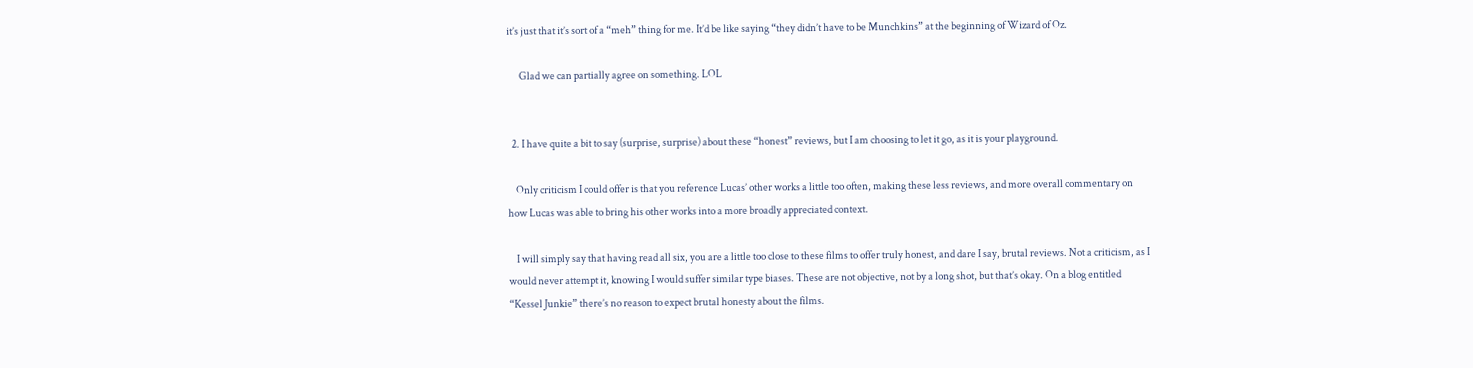it’s just that it’s sort of a “meh” thing for me. It’d be like saying “they didn’t have to be Munchkins” at the beginning of Wizard of Oz.

      Glad we can partially agree on something. LOL


  2. I have quite a bit to say (surprise, surprise) about these “honest” reviews, but I am choosing to let it go, as it is your playground.

    Only criticism I could offer is that you reference Lucas’ other works a little too often, making these less reviews, and more overall commentary on how Lucas was able to bring his other works into a more broadly appreciated context.

    I will simply say that having read all six, you are a little too close to these films to offer truly honest, and dare I say, brutal reviews. Not a criticism, as I would never attempt it, knowing I would suffer similar type biases. These are not objective, not by a long shot, but that’s okay. On a blog entitled “Kessel Junkie” there’s no reason to expect brutal honesty about the films.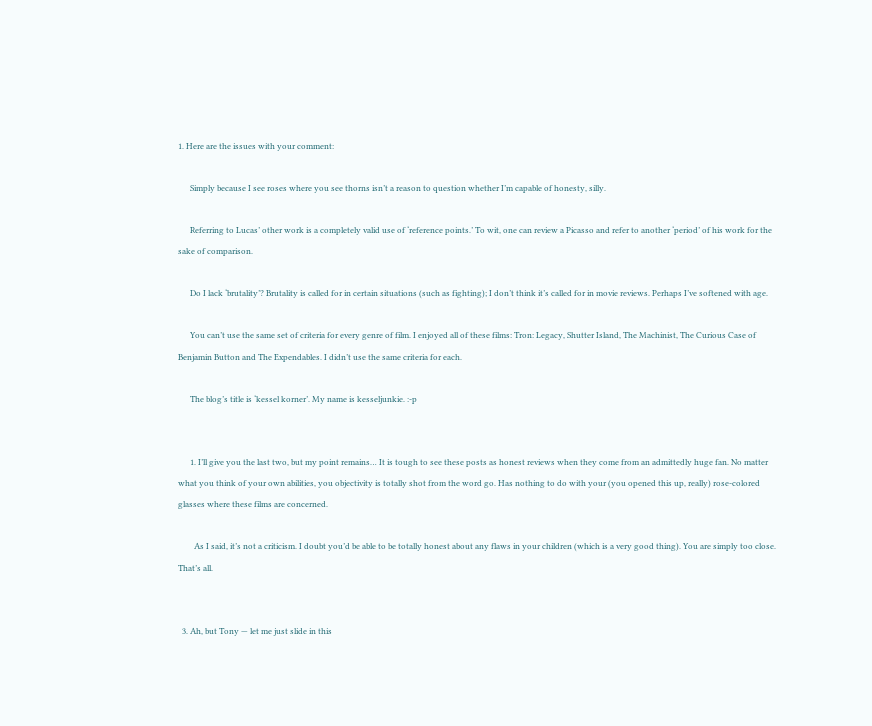1. Here are the issues with your comment:

      Simply because I see roses where you see thorns isn’t a reason to question whether I’m capable of honesty, silly.

      Referring to Lucas’ other work is a completely valid use of ‘reference points.’ To wit, one can review a Picasso and refer to another ‘period’ of his work for the sake of comparison.

      Do I lack ‘brutality’? Brutality is called for in certain situations (such as fighting); I don’t think it’s called for in movie reviews. Perhaps I’ve softened with age.

      You can’t use the same set of criteria for every genre of film. I enjoyed all of these films: Tron: Legacy, Shutter Island, The Machinist, The Curious Case of Benjamin Button and The Expendables. I didn’t use the same criteria for each.

      The blog’s title is ‘kessel korner’. My name is kesseljunkie. :-p


      1. I’ll give you the last two, but my point remains… It is tough to see these posts as honest reviews when they come from an admittedly huge fan. No matter what you think of your own abilities, you objectivity is totally shot from the word go. Has nothing to do with your (you opened this up, really) rose-colored glasses where these films are concerned.

        As I said, it’s not a criticism. I doubt you’d be able to be totally honest about any flaws in your children (which is a very good thing). You are simply too close. That’s all.


  3. Ah, but Tony — let me just slide in this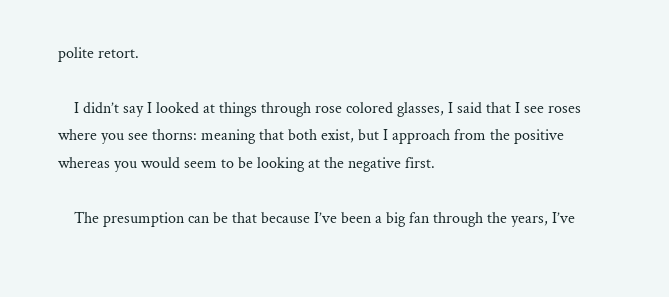polite retort.

    I didn’t say I looked at things through rose colored glasses, I said that I see roses where you see thorns: meaning that both exist, but I approach from the positive whereas you would seem to be looking at the negative first.

    The presumption can be that because I’ve been a big fan through the years, I’ve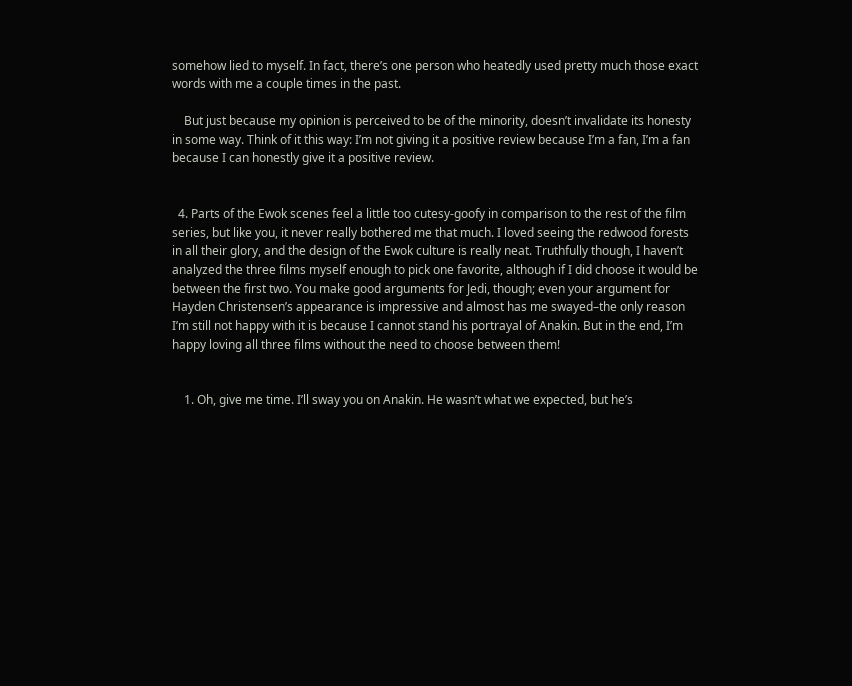somehow lied to myself. In fact, there’s one person who heatedly used pretty much those exact words with me a couple times in the past.

    But just because my opinion is perceived to be of the minority, doesn’t invalidate its honesty in some way. Think of it this way: I’m not giving it a positive review because I’m a fan, I’m a fan because I can honestly give it a positive review.


  4. Parts of the Ewok scenes feel a little too cutesy-goofy in comparison to the rest of the film series, but like you, it never really bothered me that much. I loved seeing the redwood forests in all their glory, and the design of the Ewok culture is really neat. Truthfully though, I haven’t analyzed the three films myself enough to pick one favorite, although if I did choose it would be between the first two. You make good arguments for Jedi, though; even your argument for Hayden Christensen’s appearance is impressive and almost has me swayed–the only reason I’m still not happy with it is because I cannot stand his portrayal of Anakin. But in the end, I’m happy loving all three films without the need to choose between them!


    1. Oh, give me time. I’ll sway you on Anakin. He wasn’t what we expected, but he’s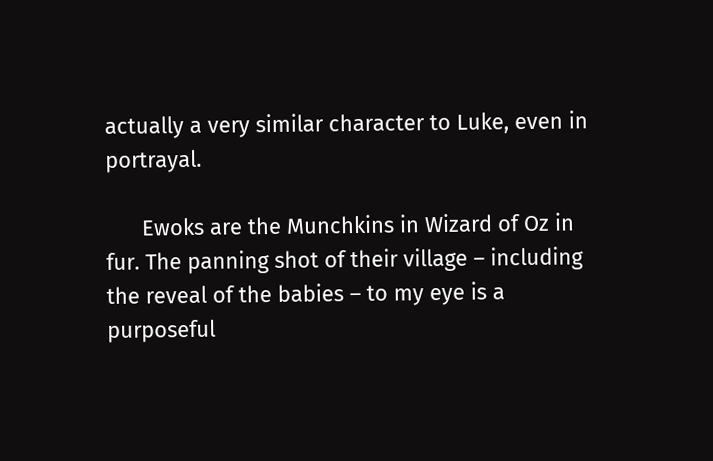actually a very similar character to Luke, even in portrayal.

      Ewoks are the Munchkins in Wizard of Oz in fur. The panning shot of their village – including the reveal of the babies – to my eye is a purposeful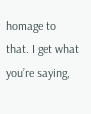homage to that. I get what you’re saying,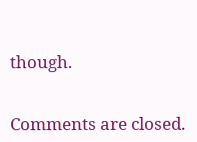though.


Comments are closed.